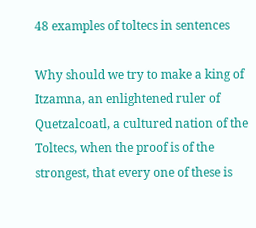48 examples of toltecs in sentences

Why should we try to make a king of Itzamna, an enlightened ruler of Quetzalcoatl, a cultured nation of the Toltecs, when the proof is of the strongest, that every one of these is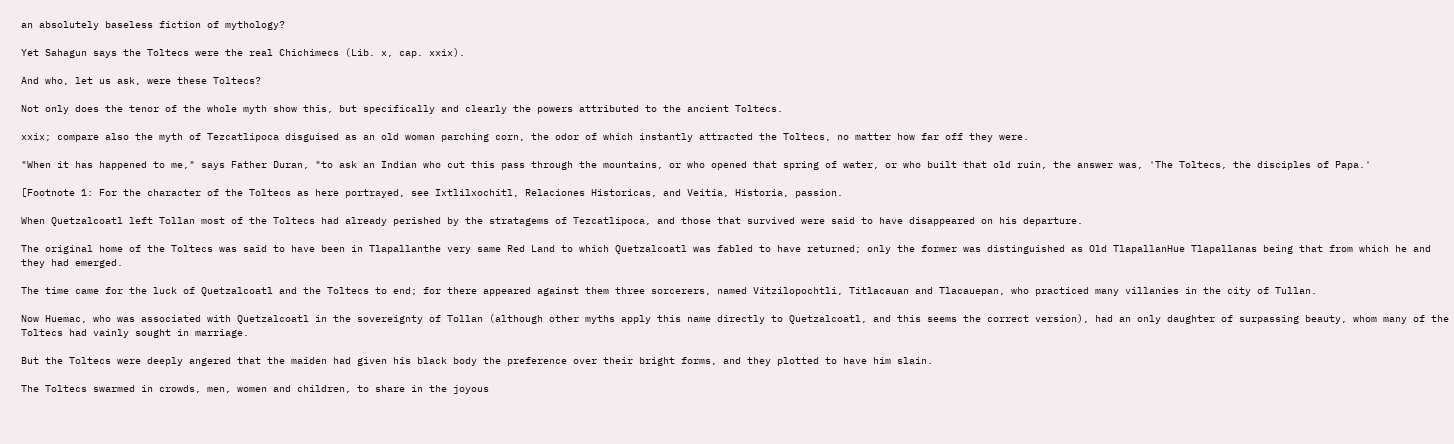an absolutely baseless fiction of mythology?

Yet Sahagun says the Toltecs were the real Chichimecs (Lib. x, cap. xxix).

And who, let us ask, were these Toltecs?

Not only does the tenor of the whole myth show this, but specifically and clearly the powers attributed to the ancient Toltecs.

xxix; compare also the myth of Tezcatlipoca disguised as an old woman parching corn, the odor of which instantly attracted the Toltecs, no matter how far off they were.

"When it has happened to me," says Father Duran, "to ask an Indian who cut this pass through the mountains, or who opened that spring of water, or who built that old ruin, the answer was, 'The Toltecs, the disciples of Papa.'

[Footnote 1: For the character of the Toltecs as here portrayed, see Ixtlilxochitl, Relaciones Historicas, and Veitia, Historia, passion.

When Quetzalcoatl left Tollan most of the Toltecs had already perished by the stratagems of Tezcatlipoca, and those that survived were said to have disappeared on his departure.

The original home of the Toltecs was said to have been in Tlapallanthe very same Red Land to which Quetzalcoatl was fabled to have returned; only the former was distinguished as Old TlapallanHue Tlapallanas being that from which he and they had emerged.

The time came for the luck of Quetzalcoatl and the Toltecs to end; for there appeared against them three sorcerers, named Vitzilopochtli, Titlacauan and Tlacauepan, who practiced many villanies in the city of Tullan.

Now Huemac, who was associated with Quetzalcoatl in the sovereignty of Tollan (although other myths apply this name directly to Quetzalcoatl, and this seems the correct version), had an only daughter of surpassing beauty, whom many of the Toltecs had vainly sought in marriage.

But the Toltecs were deeply angered that the maiden had given his black body the preference over their bright forms, and they plotted to have him slain.

The Toltecs swarmed in crowds, men, women and children, to share in the joyous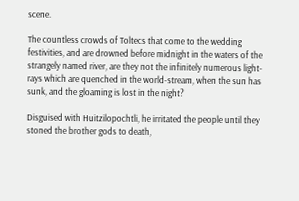scene.

The countless crowds of Toltecs that come to the wedding festivities, and are drowned before midnight in the waters of the strangely named river, are they not the infinitely numerous light-rays which are quenched in the world-stream, when the sun has sunk, and the gloaming is lost in the night?

Disguised with Huitzilopochtli, he irritated the people until they stoned the brother gods to death,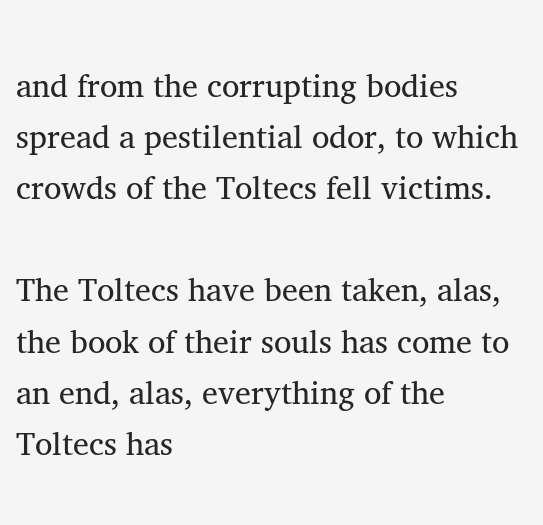and from the corrupting bodies spread a pestilential odor, to which crowds of the Toltecs fell victims.

The Toltecs have been taken, alas, the book of their souls has come to an end, alas, everything of the Toltecs has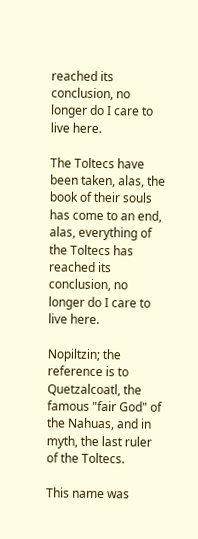reached its conclusion, no longer do I care to live here.

The Toltecs have been taken, alas, the book of their souls has come to an end, alas, everything of the Toltecs has reached its conclusion, no longer do I care to live here.

Nopiltzin; the reference is to Quetzalcoatl, the famous "fair God" of the Nahuas, and in myth, the last ruler of the Toltecs.

This name was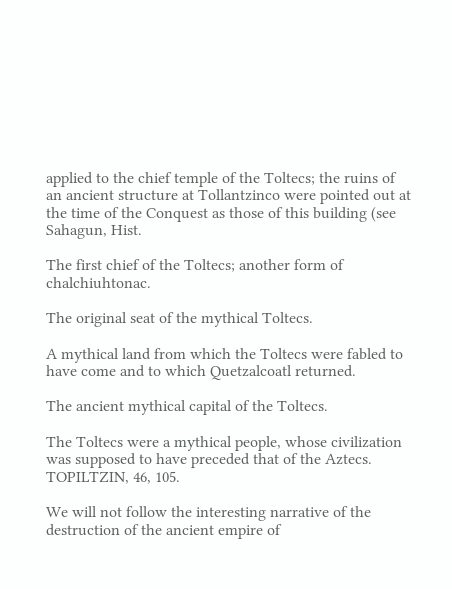applied to the chief temple of the Toltecs; the ruins of an ancient structure at Tollantzinco were pointed out at the time of the Conquest as those of this building (see Sahagun, Hist.

The first chief of the Toltecs; another form of chalchiuhtonac.

The original seat of the mythical Toltecs.

A mythical land from which the Toltecs were fabled to have come and to which Quetzalcoatl returned.

The ancient mythical capital of the Toltecs.

The Toltecs were a mythical people, whose civilization was supposed to have preceded that of the Aztecs. TOPILTZIN, 46, 105.

We will not follow the interesting narrative of the destruction of the ancient empire of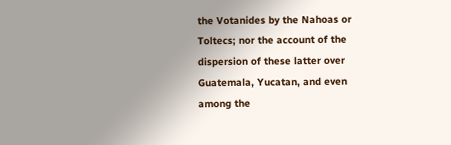the Votanides by the Nahoas or Toltecs; nor the account of the dispersion of these latter over Guatemala, Yucatan, and even among the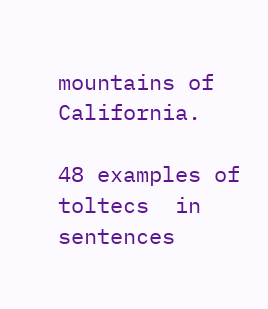mountains of California.

48 examples of  toltecs  in sentences